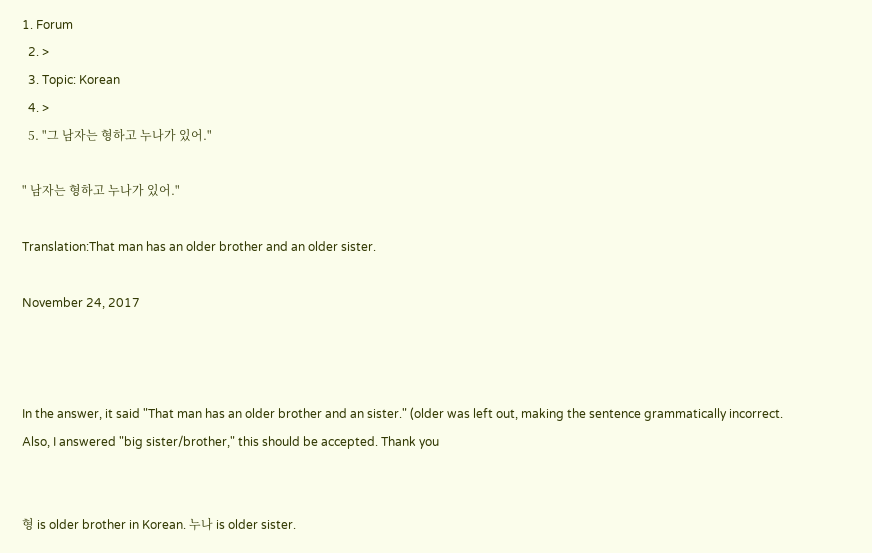1. Forum
  2. >
  3. Topic: Korean
  4. >
  5. "그 남자는 형하고 누나가 있어."

" 남자는 형하고 누나가 있어."

Translation:That man has an older brother and an older sister.

November 24, 2017



In the answer, it said "That man has an older brother and an sister." (older was left out, making the sentence grammatically incorrect. Also, I answered "big sister/brother," this should be accepted. Thank you


형 is older brother in Korean. 누나 is older sister.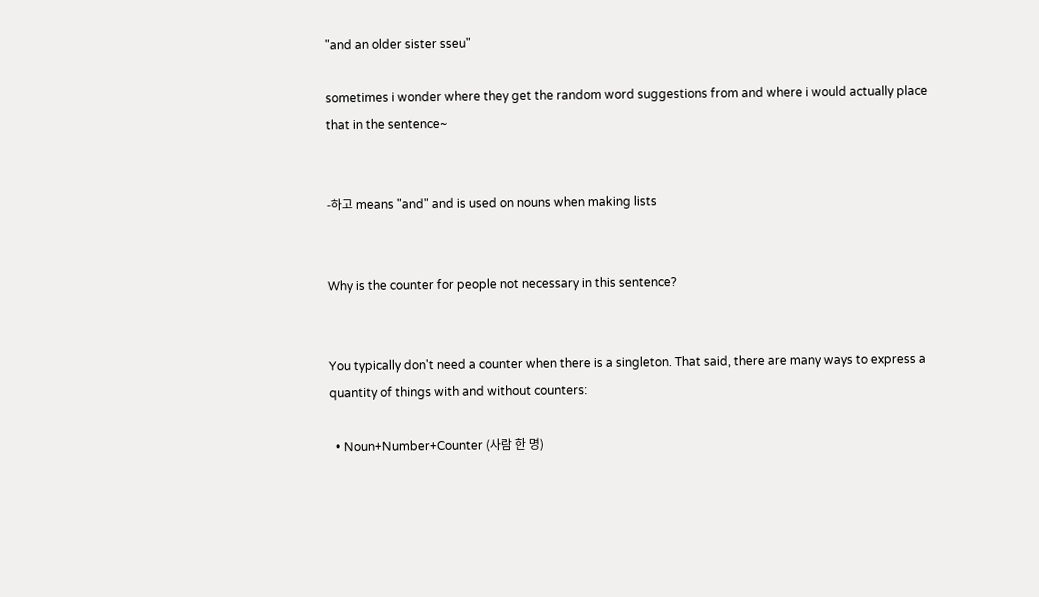"and an older sister sseu"

sometimes i wonder where they get the random word suggestions from and where i would actually place that in the sentence~


-하고 means "and" and is used on nouns when making lists


Why is the counter for people not necessary in this sentence?


You typically don't need a counter when there is a singleton. That said, there are many ways to express a quantity of things with and without counters:

  • Noun+Number+Counter (사람 한 명)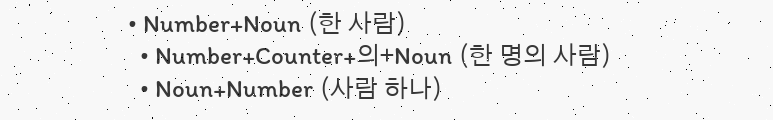• Number+Noun (한 사람)
  • Number+Counter+의+Noun (한 명의 사람)
  • Noun+Number (사람 하나)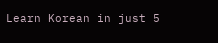Learn Korean in just 5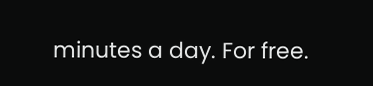minutes a day. For free.